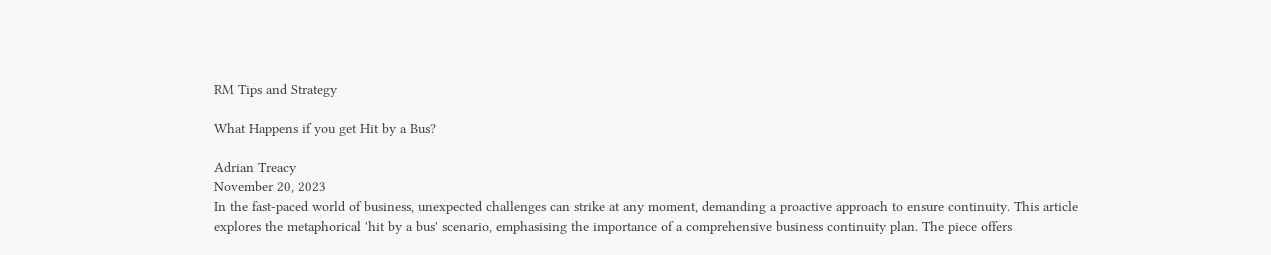RM Tips and Strategy

What Happens if you get Hit by a Bus?

Adrian Treacy
November 20, 2023
In the fast-paced world of business, unexpected challenges can strike at any moment, demanding a proactive approach to ensure continuity. This article explores the metaphorical 'hit by a bus' scenario, emphasising the importance of a comprehensive business continuity plan. The piece offers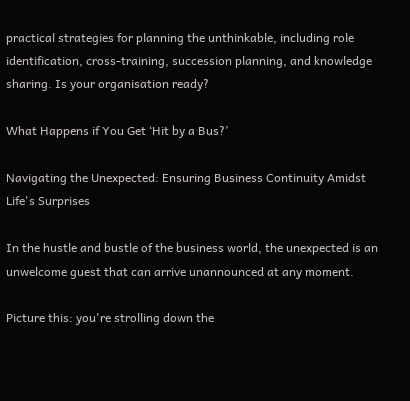practical strategies for planning the unthinkable, including role identification, cross-training, succession planning, and knowledge sharing. Is your organisation ready?

What Happens if You Get ‘Hit by a Bus?’

Navigating the Unexpected: Ensuring Business Continuity Amidst Life's Surprises

In the hustle and bustle of the business world, the unexpected is an unwelcome guest that can arrive unannounced at any moment.

Picture this: you're strolling down the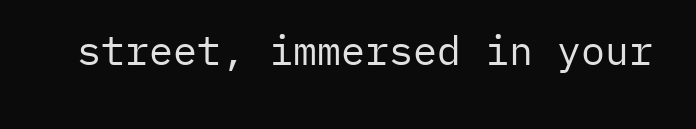street, immersed in your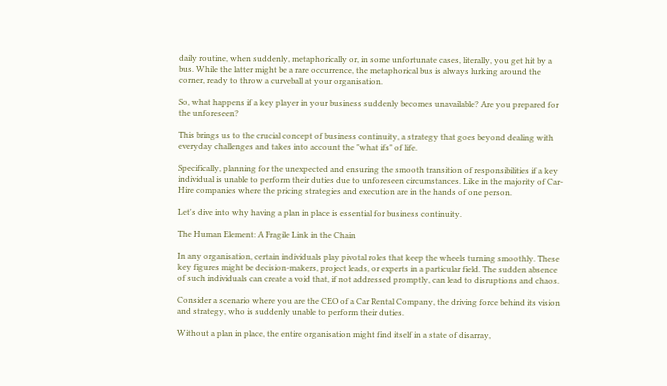daily routine, when suddenly, metaphorically or, in some unfortunate cases, literally, you get hit by a bus. While the latter might be a rare occurrence, the metaphorical bus is always lurking around the corner, ready to throw a curveball at your organisation.

So, what happens if a key player in your business suddenly becomes unavailable? Are you prepared for the unforeseen?

This brings us to the crucial concept of business continuity, a strategy that goes beyond dealing with everyday challenges and takes into account the "what ifs" of life.

Specifically, planning for the unexpected and ensuring the smooth transition of responsibilities if a key individual is unable to perform their duties due to unforeseen circumstances. Like in the majority of Car-Hire companies where the pricing strategies and execution are in the hands of one person.

Let's dive into why having a plan in place is essential for business continuity.

The Human Element: A Fragile Link in the Chain

In any organisation, certain individuals play pivotal roles that keep the wheels turning smoothly. These key figures might be decision-makers, project leads, or experts in a particular field. The sudden absence of such individuals can create a void that, if not addressed promptly, can lead to disruptions and chaos.

Consider a scenario where you are the CEO of a Car Rental Company, the driving force behind its vision and strategy, who is suddenly unable to perform their duties.

Without a plan in place, the entire organisation might find itself in a state of disarray,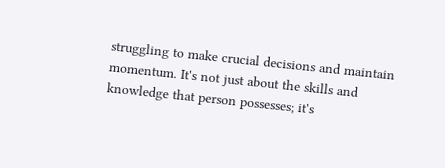struggling to make crucial decisions and maintain momentum. It's not just about the skills and knowledge that person possesses; it's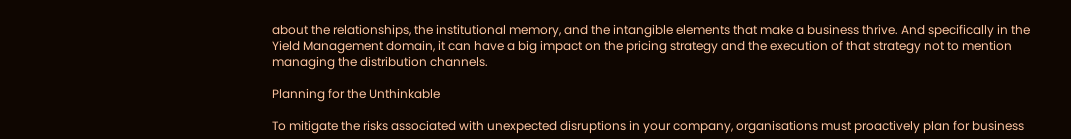about the relationships, the institutional memory, and the intangible elements that make a business thrive. And specifically in the Yield Management domain, it can have a big impact on the pricing strategy and the execution of that strategy not to mention managing the distribution channels.

Planning for the Unthinkable

To mitigate the risks associated with unexpected disruptions in your company, organisations must proactively plan for business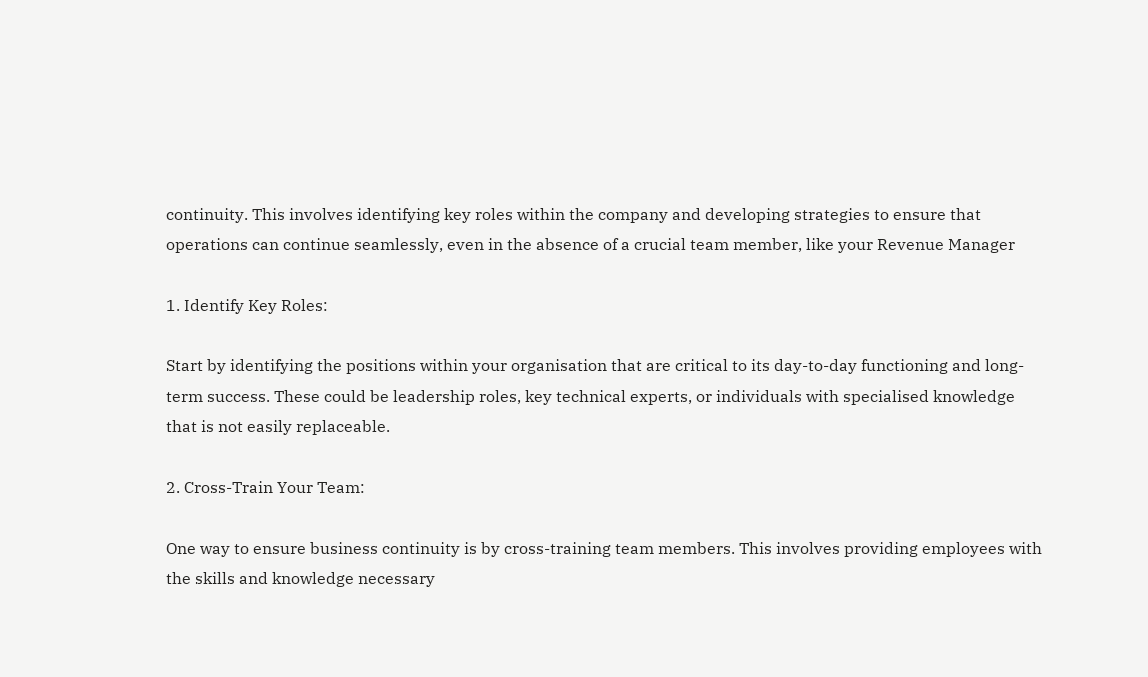continuity. This involves identifying key roles within the company and developing strategies to ensure that operations can continue seamlessly, even in the absence of a crucial team member, like your Revenue Manager

1. Identify Key Roles:

Start by identifying the positions within your organisation that are critical to its day-to-day functioning and long-term success. These could be leadership roles, key technical experts, or individuals with specialised knowledge that is not easily replaceable.

2. Cross-Train Your Team:

One way to ensure business continuity is by cross-training team members. This involves providing employees with the skills and knowledge necessary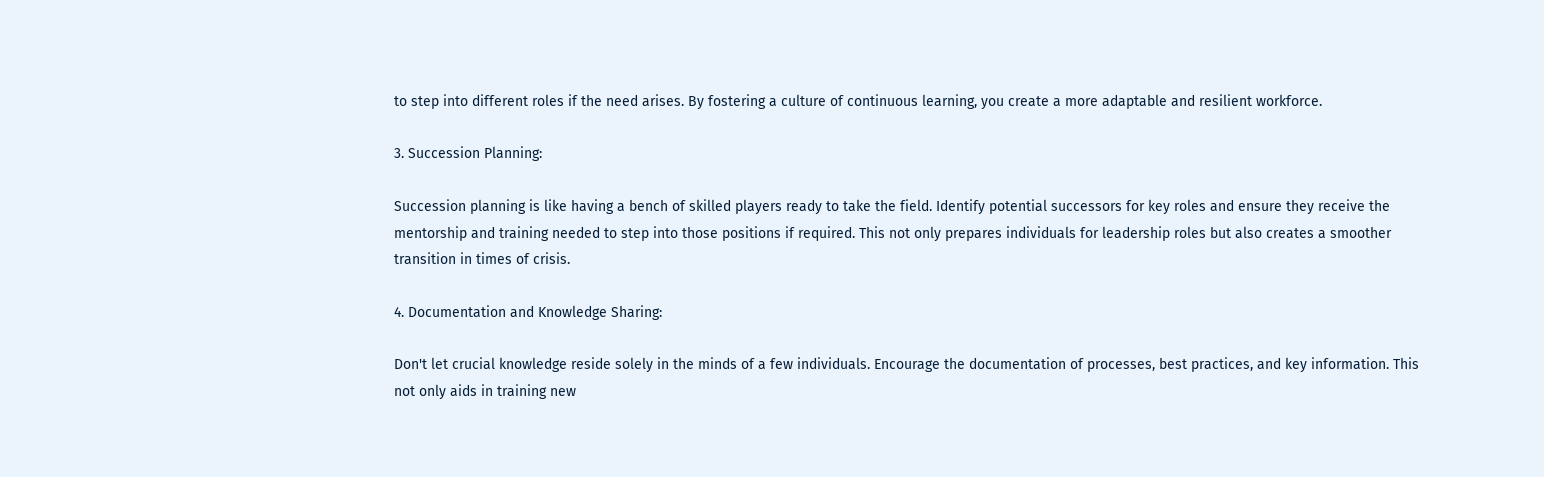to step into different roles if the need arises. By fostering a culture of continuous learning, you create a more adaptable and resilient workforce.

3. Succession Planning:

Succession planning is like having a bench of skilled players ready to take the field. Identify potential successors for key roles and ensure they receive the mentorship and training needed to step into those positions if required. This not only prepares individuals for leadership roles but also creates a smoother transition in times of crisis.

4. Documentation and Knowledge Sharing:

Don't let crucial knowledge reside solely in the minds of a few individuals. Encourage the documentation of processes, best practices, and key information. This not only aids in training new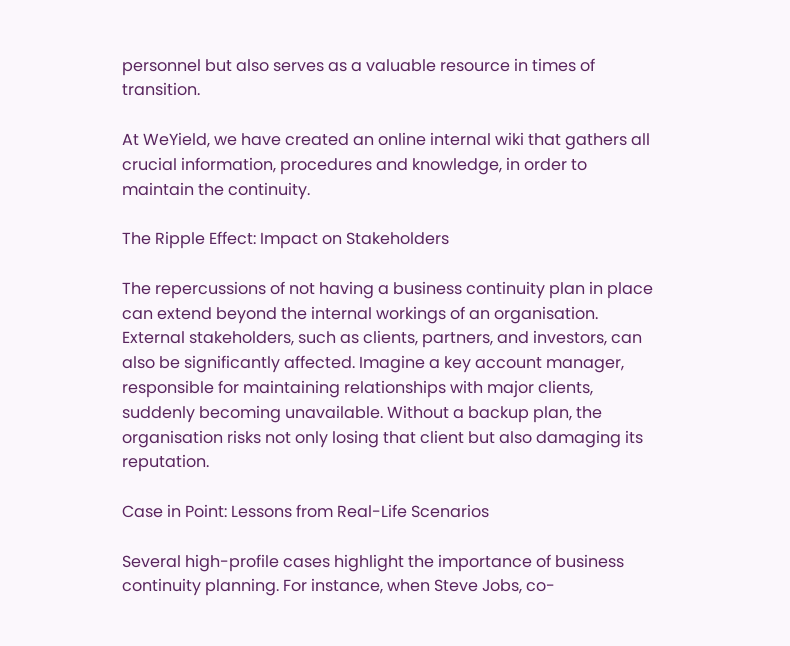personnel but also serves as a valuable resource in times of transition.

At WeYield, we have created an online internal wiki that gathers all crucial information, procedures and knowledge, in order to maintain the continuity.

The Ripple Effect: Impact on Stakeholders

The repercussions of not having a business continuity plan in place can extend beyond the internal workings of an organisation. External stakeholders, such as clients, partners, and investors, can also be significantly affected. Imagine a key account manager, responsible for maintaining relationships with major clients, suddenly becoming unavailable. Without a backup plan, the organisation risks not only losing that client but also damaging its reputation.

Case in Point: Lessons from Real-Life Scenarios

Several high-profile cases highlight the importance of business continuity planning. For instance, when Steve Jobs, co-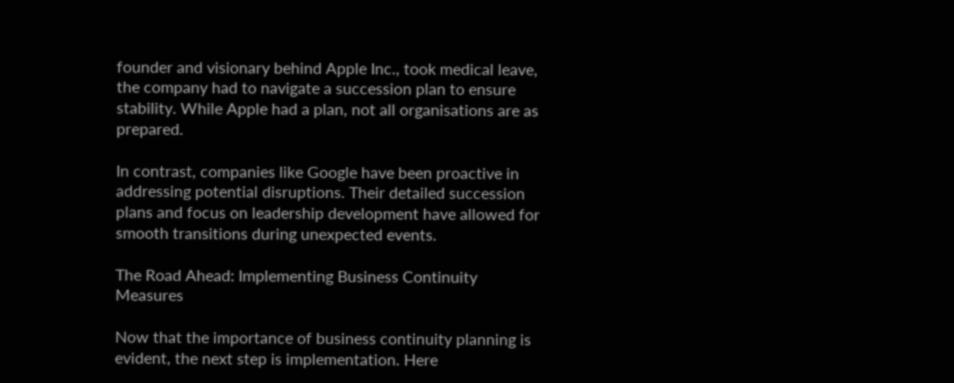founder and visionary behind Apple Inc., took medical leave, the company had to navigate a succession plan to ensure stability. While Apple had a plan, not all organisations are as prepared.

In contrast, companies like Google have been proactive in addressing potential disruptions. Their detailed succession plans and focus on leadership development have allowed for smooth transitions during unexpected events.

The Road Ahead: Implementing Business Continuity Measures

Now that the importance of business continuity planning is evident, the next step is implementation. Here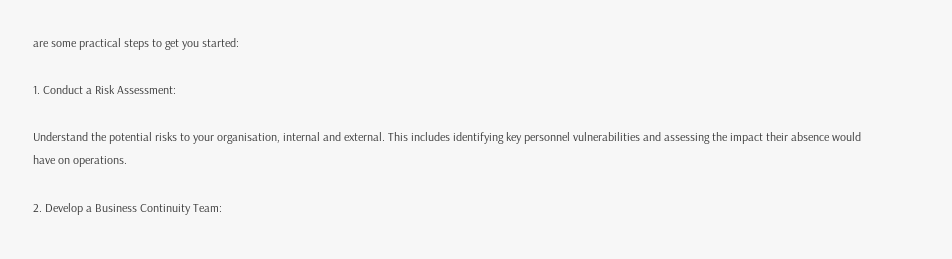are some practical steps to get you started:

1. Conduct a Risk Assessment:

Understand the potential risks to your organisation, internal and external. This includes identifying key personnel vulnerabilities and assessing the impact their absence would have on operations.

2. Develop a Business Continuity Team: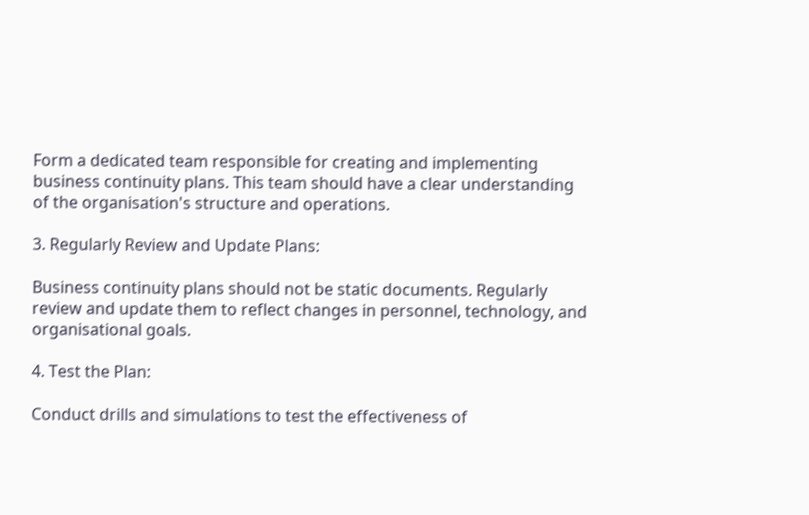Form a dedicated team responsible for creating and implementing business continuity plans. This team should have a clear understanding of the organisation's structure and operations.

3. Regularly Review and Update Plans:

Business continuity plans should not be static documents. Regularly review and update them to reflect changes in personnel, technology, and organisational goals.

4. Test the Plan:

Conduct drills and simulations to test the effectiveness of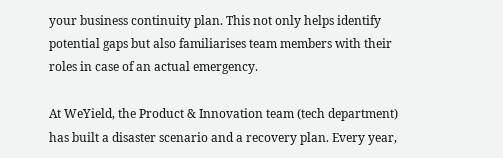your business continuity plan. This not only helps identify potential gaps but also familiarises team members with their roles in case of an actual emergency.

At WeYield, the Product & Innovation team (tech department) has built a disaster scenario and a recovery plan. Every year,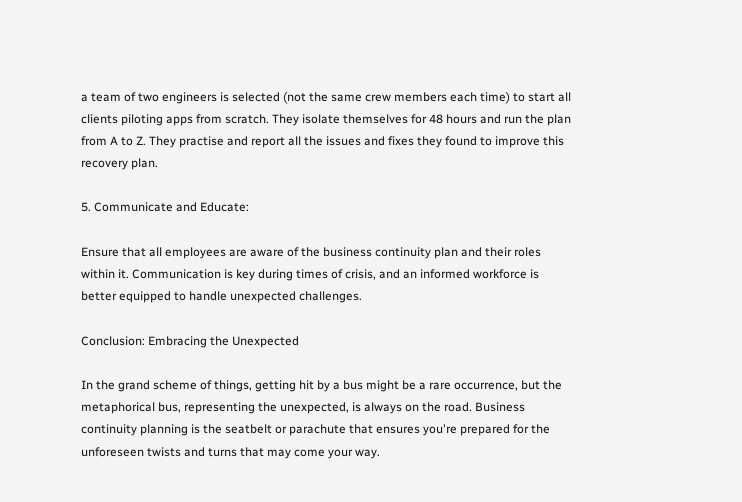a team of two engineers is selected (not the same crew members each time) to start all clients piloting apps from scratch. They isolate themselves for 48 hours and run the plan from A to Z. They practise and report all the issues and fixes they found to improve this recovery plan.

5. Communicate and Educate:

Ensure that all employees are aware of the business continuity plan and their roles within it. Communication is key during times of crisis, and an informed workforce is better equipped to handle unexpected challenges.

Conclusion: Embracing the Unexpected

In the grand scheme of things, getting hit by a bus might be a rare occurrence, but the metaphorical bus, representing the unexpected, is always on the road. Business continuity planning is the seatbelt or parachute that ensures you're prepared for the unforeseen twists and turns that may come your way.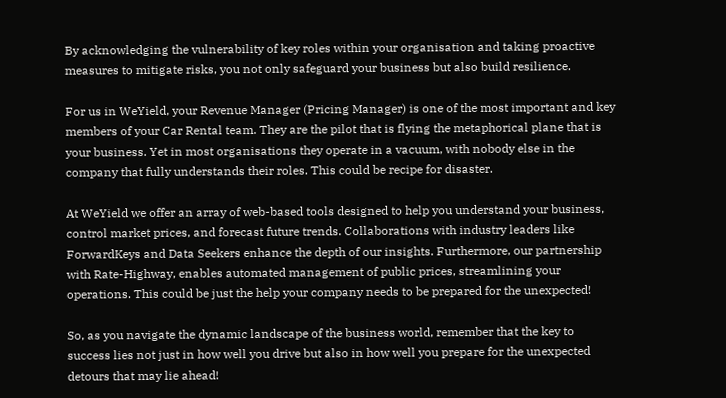By acknowledging the vulnerability of key roles within your organisation and taking proactive measures to mitigate risks, you not only safeguard your business but also build resilience.

For us in WeYield, your Revenue Manager (Pricing Manager) is one of the most important and key members of your Car Rental team. They are the pilot that is flying the metaphorical plane that is your business. Yet in most organisations they operate in a vacuum, with nobody else in the company that fully understands their roles. This could be recipe for disaster.

At WeYield we offer an array of web-based tools designed to help you understand your business, control market prices, and forecast future trends. Collaborations with industry leaders like ForwardKeys and Data Seekers enhance the depth of our insights. Furthermore, our partnership with Rate-Highway, enables automated management of public prices, streamlining your operations. This could be just the help your company needs to be prepared for the unexpected!

So, as you navigate the dynamic landscape of the business world, remember that the key to success lies not just in how well you drive but also in how well you prepare for the unexpected detours that may lie ahead!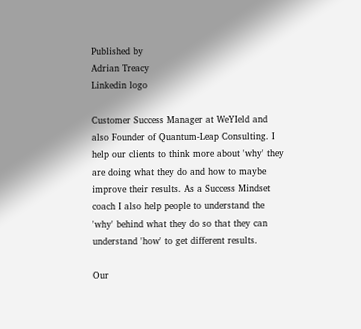Published by
Adrian Treacy
Linkedin logo

Customer Success Manager at WeYIeld and also Founder of Quantum-Leap Consulting. I help our clients to think more about 'why' they are doing what they do and how to maybe improve their results. As a Success Mindset coach I also help people to understand the 'why' behind what they do so that they can understand 'how' to get different results.

Our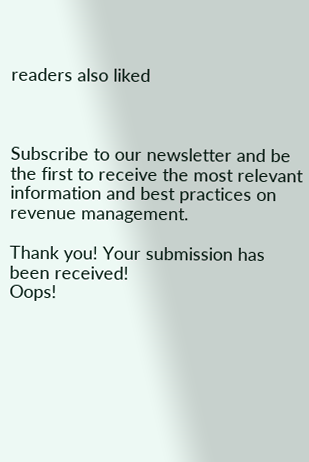readers also liked



Subscribe to our newsletter and be the first to receive the most relevant information and best practices on revenue management.

Thank you! Your submission has been received!
Oops!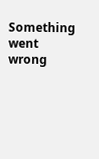Something went wrong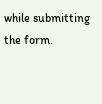while submitting the form.